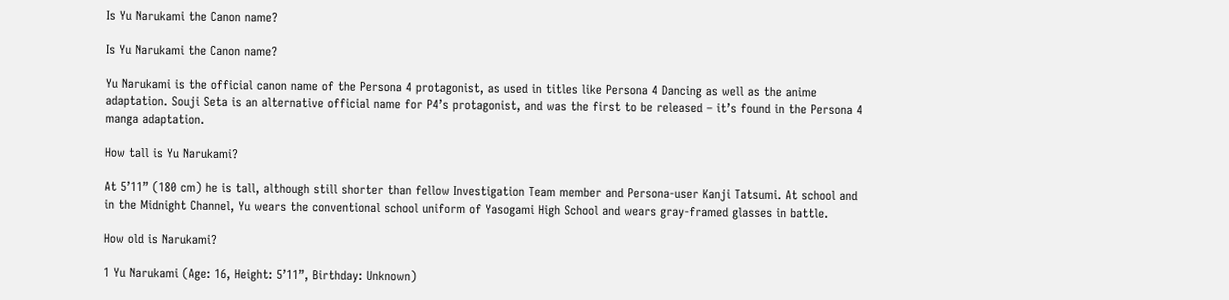Is Yu Narukami the Canon name?

Is Yu Narukami the Canon name?

Yu Narukami is the official canon name of the Persona 4 protagonist, as used in titles like Persona 4 Dancing as well as the anime adaptation. Souji Seta is an alternative official name for P4’s protagonist, and was the first to be released – it’s found in the Persona 4 manga adaptation.

How tall is Yu Narukami?

At 5’11” (180 cm) he is tall, although still shorter than fellow Investigation Team member and Persona-user Kanji Tatsumi. At school and in the Midnight Channel, Yu wears the conventional school uniform of Yasogami High School and wears gray-framed glasses in battle.

How old is Narukami?

1 Yu Narukami (Age: 16, Height: 5’11”, Birthday: Unknown)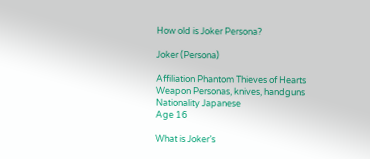How old is Joker Persona?

Joker (Persona)

Affiliation Phantom Thieves of Hearts
Weapon Personas, knives, handguns
Nationality Japanese
Age 16

What is Joker’s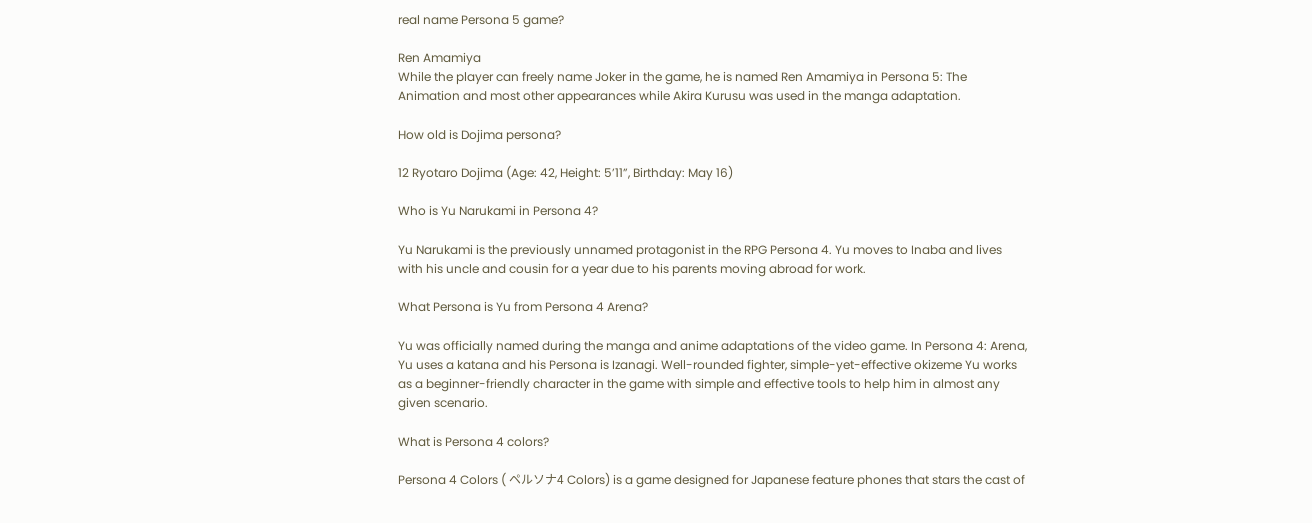real name Persona 5 game?

Ren Amamiya
While the player can freely name Joker in the game, he is named Ren Amamiya in Persona 5: The Animation and most other appearances while Akira Kurusu was used in the manga adaptation.

How old is Dojima persona?

12 Ryotaro Dojima (Age: 42, Height: 5’11”, Birthday: May 16)

Who is Yu Narukami in Persona 4?

Yu Narukami is the previously unnamed protagonist in the RPG Persona 4. Yu moves to Inaba and lives with his uncle and cousin for a year due to his parents moving abroad for work.

What Persona is Yu from Persona 4 Arena?

Yu was officially named during the manga and anime adaptations of the video game. In Persona 4: Arena, Yu uses a katana and his Persona is Izanagi. Well-rounded fighter, simple-yet-effective okizeme Yu works as a beginner-friendly character in the game with simple and effective tools to help him in almost any given scenario.

What is Persona 4 colors?

Persona 4 Colors ( ペルソナ4 Colors) is a game designed for Japanese feature phones that stars the cast of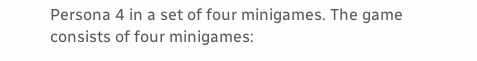Persona 4 in a set of four minigames. The game consists of four minigames: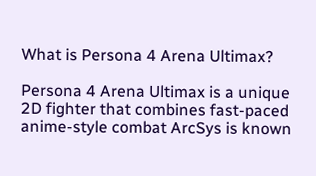What is Persona 4 Arena Ultimax?

Persona 4 Arena Ultimax is a unique 2D fighter that combines fast-paced anime-style combat ArcSys is known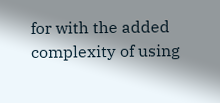for with the added complexity of using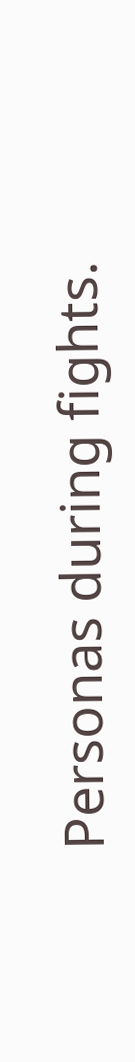Personas during fights.